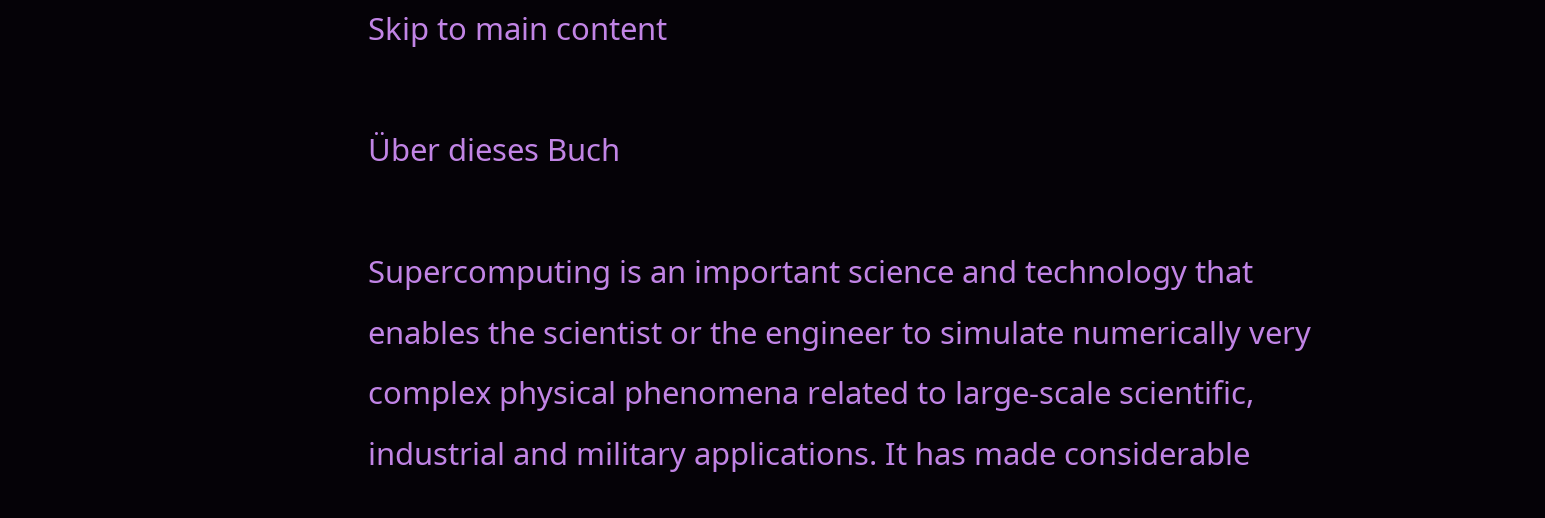Skip to main content

Über dieses Buch

Supercomputing is an important science and technology that enables the scientist or the engineer to simulate numerically very complex physical phenomena related to large-scale scientific, industrial and military applications. It has made considerable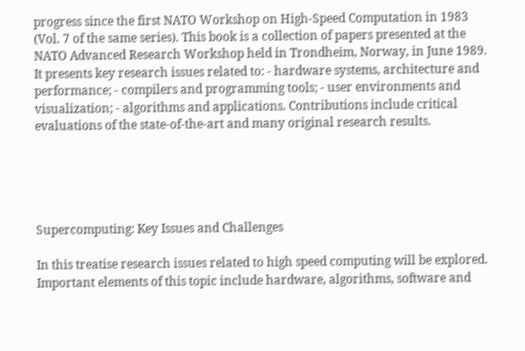progress since the first NATO Workshop on High-Speed Computation in 1983 (Vol. 7 of the same series). This book is a collection of papers presented at the NATO Advanced Research Workshop held in Trondheim, Norway, in June 1989. It presents key research issues related to: - hardware systems, architecture and performance; - compilers and programming tools; - user environments and visualization; - algorithms and applications. Contributions include critical evaluations of the state-of-the-art and many original research results.





Supercomputing: Key Issues and Challenges

In this treatise research issues related to high speed computing will be explored. Important elements of this topic include hardware, algorithms, software and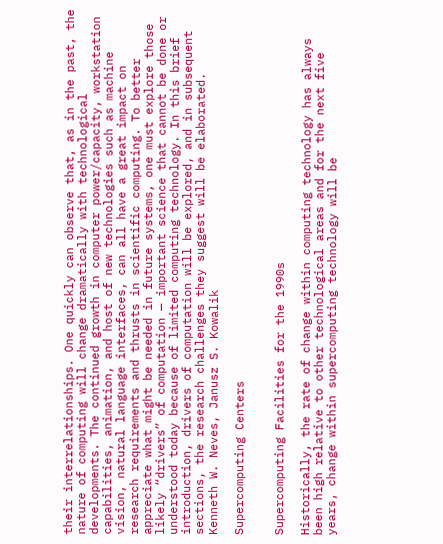their interrelationships. One quickly can observe that, as in the past, the nature of computing will change dramatically with technological developments. The continued growth in computer power/capacity, workstation capabilities, animation, and host of new technologies such as machine vision, natural language interfaces, can all have a great impact on research requirements and thrusts in scientific computing. To better appreciate what might be needed in future systems, one must explore those likely “drivers” of computation — important science that cannot be done or understood today because of limited computing technology. In this brief introduction, drivers of computation will be explored, and in subsequent sections, the research challenges they suggest will be elaborated.
Kenneth W. Neves, Janusz S. Kowalik

Supercomputing Centers


Supercomputing Facilities for the 1990s

Historically, the rate of change within computing technology has always been high relative to other technological areas and for the next five years, change within supercomputing technology will be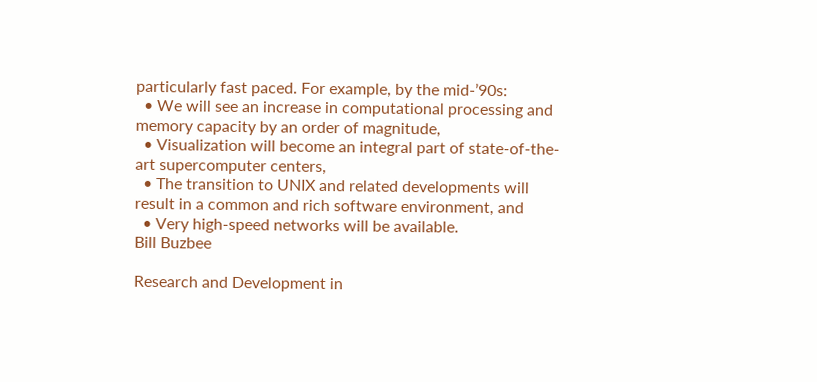particularly fast paced. For example, by the mid-’90s:
  • We will see an increase in computational processing and memory capacity by an order of magnitude,
  • Visualization will become an integral part of state-of-the-art supercomputer centers,
  • The transition to UNIX and related developments will result in a common and rich software environment, and
  • Very high-speed networks will be available.
Bill Buzbee

Research and Development in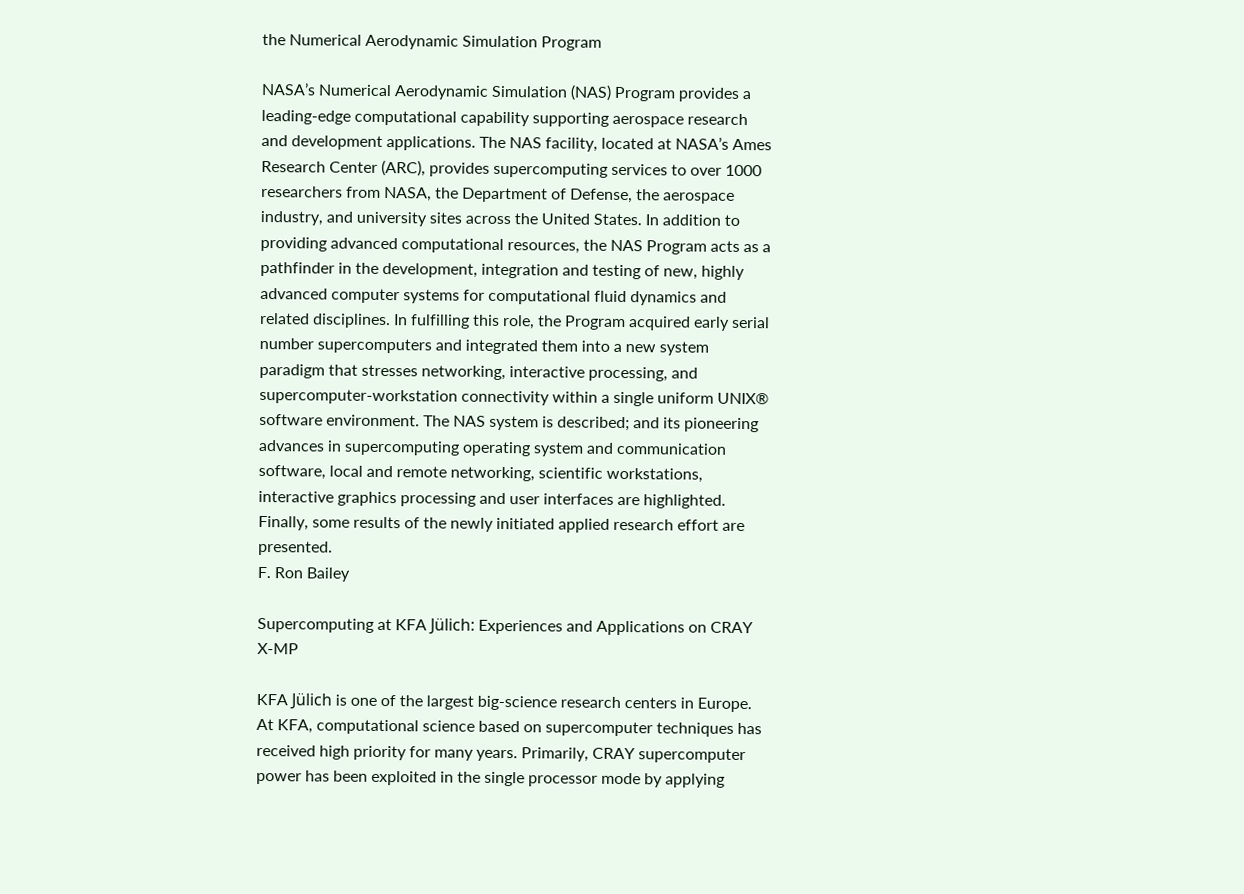the Numerical Aerodynamic Simulation Program

NASA’s Numerical Aerodynamic Simulation (NAS) Program provides a leading-edge computational capability supporting aerospace research and development applications. The NAS facility, located at NASA’s Ames Research Center (ARC), provides supercomputing services to over 1000 researchers from NASA, the Department of Defense, the aerospace industry, and university sites across the United States. In addition to providing advanced computational resources, the NAS Program acts as a pathfinder in the development, integration and testing of new, highly advanced computer systems for computational fluid dynamics and related disciplines. In fulfilling this role, the Program acquired early serial number supercomputers and integrated them into a new system paradigm that stresses networking, interactive processing, and supercomputer-workstation connectivity within a single uniform UNIX® software environment. The NAS system is described; and its pioneering advances in supercomputing operating system and communication software, local and remote networking, scientific workstations, interactive graphics processing and user interfaces are highlighted. Finally, some results of the newly initiated applied research effort are presented.
F. Ron Bailey

Supercomputing at KFA Jülich: Experiences and Applications on CRAY X-MP

KFA Jülich is one of the largest big-science research centers in Europe. At KFA, computational science based on supercomputer techniques has received high priority for many years. Primarily, CRAY supercomputer power has been exploited in the single processor mode by applying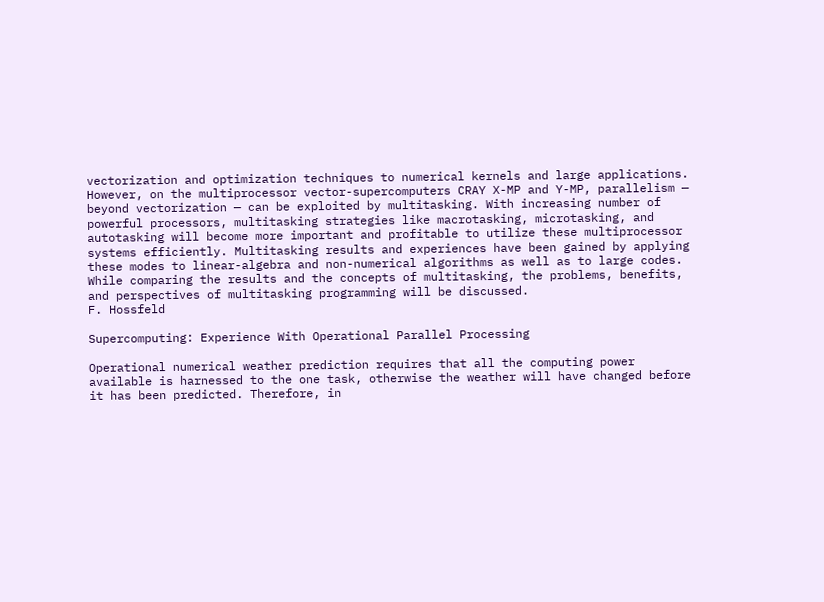vectorization and optimization techniques to numerical kernels and large applications. However, on the multiprocessor vector-supercomputers CRAY X-MP and Y-MP, parallelism — beyond vectorization — can be exploited by multitasking. With increasing number of powerful processors, multitasking strategies like macrotasking, microtasking, and autotasking will become more important and profitable to utilize these multiprocessor systems efficiently. Multitasking results and experiences have been gained by applying these modes to linear-algebra and non-numerical algorithms as well as to large codes. While comparing the results and the concepts of multitasking, the problems, benefits, and perspectives of multitasking programming will be discussed.
F. Hossfeld

Supercomputing: Experience With Operational Parallel Processing

Operational numerical weather prediction requires that all the computing power available is harnessed to the one task, otherwise the weather will have changed before it has been predicted. Therefore, in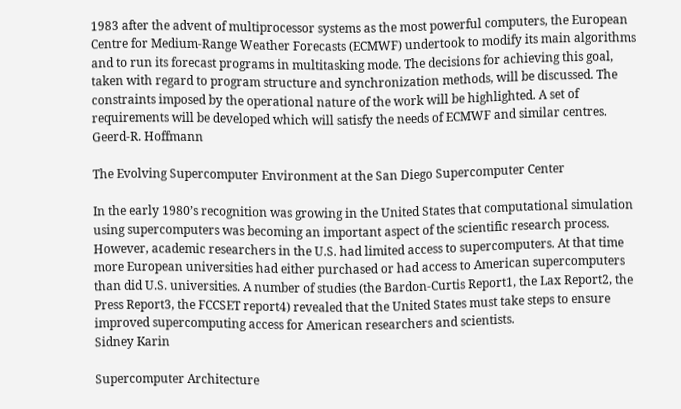1983 after the advent of multiprocessor systems as the most powerful computers, the European Centre for Medium-Range Weather Forecasts (ECMWF) undertook to modify its main algorithms and to run its forecast programs in multitasking mode. The decisions for achieving this goal, taken with regard to program structure and synchronization methods, will be discussed. The constraints imposed by the operational nature of the work will be highlighted. A set of requirements will be developed which will satisfy the needs of ECMWF and similar centres.
Geerd-R. Hoffmann

The Evolving Supercomputer Environment at the San Diego Supercomputer Center

In the early 1980’s recognition was growing in the United States that computational simulation using supercomputers was becoming an important aspect of the scientific research process. However, academic researchers in the U.S. had limited access to supercomputers. At that time more European universities had either purchased or had access to American supercomputers than did U.S. universities. A number of studies (the Bardon-Curtis Report1, the Lax Report2, the Press Report3, the FCCSET report4) revealed that the United States must take steps to ensure improved supercomputing access for American researchers and scientists.
Sidney Karin

Supercomputer Architecture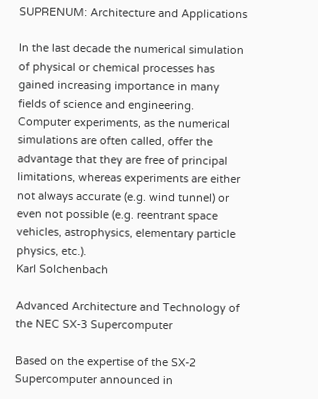SUPRENUM: Architecture and Applications

In the last decade the numerical simulation of physical or chemical processes has gained increasing importance in many fields of science and engineering. Computer experiments, as the numerical simulations are often called, offer the advantage that they are free of principal limitations, whereas experiments are either not always accurate (e.g. wind tunnel) or even not possible (e.g. reentrant space vehicles, astrophysics, elementary particle physics, etc.).
Karl Solchenbach

Advanced Architecture and Technology of the NEC SX-3 Supercomputer

Based on the expertise of the SX-2 Supercomputer announced in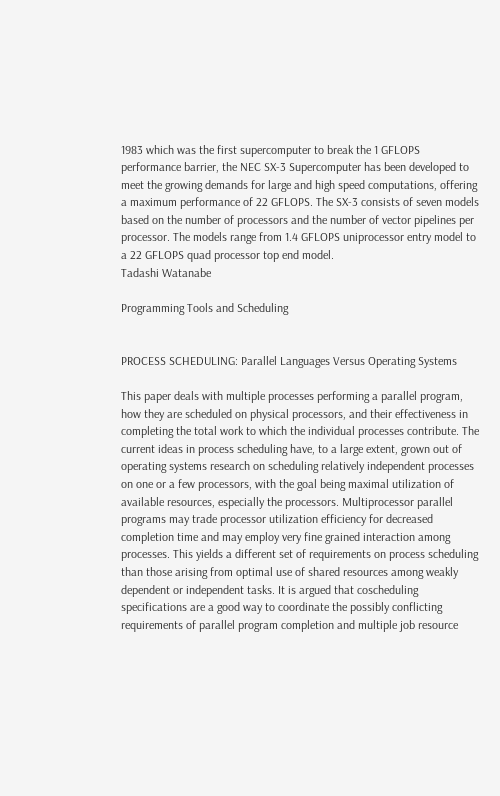1983 which was the first supercomputer to break the 1 GFLOPS performance barrier, the NEC SX-3 Supercomputer has been developed to meet the growing demands for large and high speed computations, offering a maximum performance of 22 GFLOPS. The SX-3 consists of seven models based on the number of processors and the number of vector pipelines per processor. The models range from 1.4 GFLOPS uniprocessor entry model to a 22 GFLOPS quad processor top end model.
Tadashi Watanabe

Programming Tools and Scheduling


PROCESS SCHEDULING: Parallel Languages Versus Operating Systems

This paper deals with multiple processes performing a parallel program, how they are scheduled on physical processors, and their effectiveness in completing the total work to which the individual processes contribute. The current ideas in process scheduling have, to a large extent, grown out of operating systems research on scheduling relatively independent processes on one or a few processors, with the goal being maximal utilization of available resources, especially the processors. Multiprocessor parallel programs may trade processor utilization efficiency for decreased completion time and may employ very fine grained interaction among processes. This yields a different set of requirements on process scheduling than those arising from optimal use of shared resources among weakly dependent or independent tasks. It is argued that coscheduling specifications are a good way to coordinate the possibly conflicting requirements of parallel program completion and multiple job resource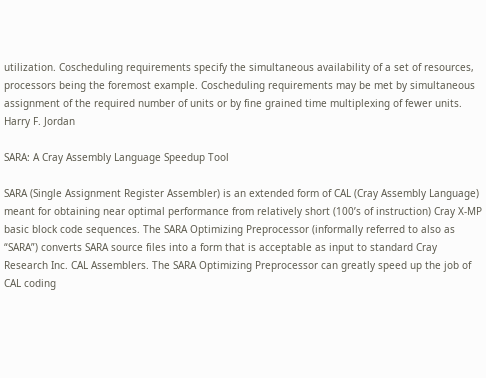utilization. Coscheduling requirements specify the simultaneous availability of a set of resources, processors being the foremost example. Coscheduling requirements may be met by simultaneous assignment of the required number of units or by fine grained time multiplexing of fewer units.
Harry F. Jordan

SARA: A Cray Assembly Language Speedup Tool

SARA (Single Assignment Register Assembler) is an extended form of CAL (Cray Assembly Language) meant for obtaining near optimal performance from relatively short (100’s of instruction) Cray X-MP basic block code sequences. The SARA Optimizing Preprocessor (informally referred to also as “SARA”) converts SARA source files into a form that is acceptable as input to standard Cray Research Inc. CAL Assemblers. The SARA Optimizing Preprocessor can greatly speed up the job of CAL coding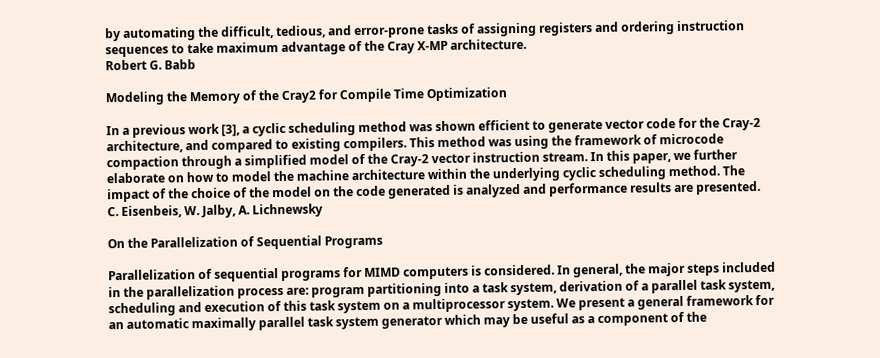by automating the difficult, tedious, and error-prone tasks of assigning registers and ordering instruction sequences to take maximum advantage of the Cray X-MP architecture.
Robert G. Babb

Modeling the Memory of the Cray2 for Compile Time Optimization

In a previous work [3], a cyclic scheduling method was shown efficient to generate vector code for the Cray-2 architecture, and compared to existing compilers. This method was using the framework of microcode compaction through a simplified model of the Cray-2 vector instruction stream. In this paper, we further elaborate on how to model the machine architecture within the underlying cyclic scheduling method. The impact of the choice of the model on the code generated is analyzed and performance results are presented.
C. Eisenbeis, W. Jalby, A. Lichnewsky

On the Parallelization of Sequential Programs

Parallelization of sequential programs for MIMD computers is considered. In general, the major steps included in the parallelization process are: program partitioning into a task system, derivation of a parallel task system, scheduling and execution of this task system on a multiprocessor system. We present a general framework for an automatic maximally parallel task system generator which may be useful as a component of the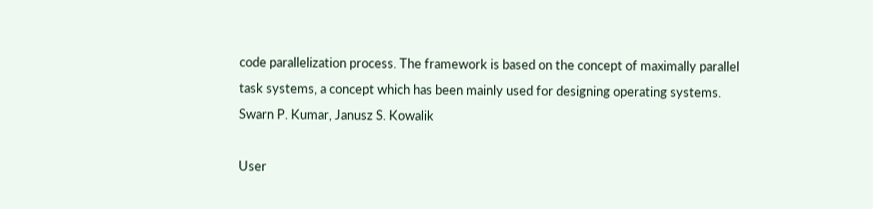code parallelization process. The framework is based on the concept of maximally parallel task systems, a concept which has been mainly used for designing operating systems.
Swarn P. Kumar, Janusz S. Kowalik

User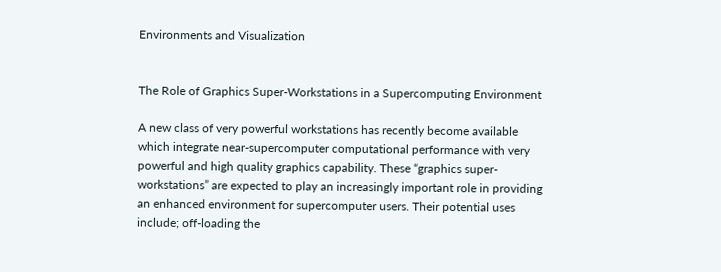Environments and Visualization


The Role of Graphics Super-Workstations in a Supercomputing Environment

A new class of very powerful workstations has recently become available which integrate near-supercomputer computational performance with very powerful and high quality graphics capability. These “graphics super-workstations” are expected to play an increasingly important role in providing an enhanced environment for supercomputer users. Their potential uses include; off-loading the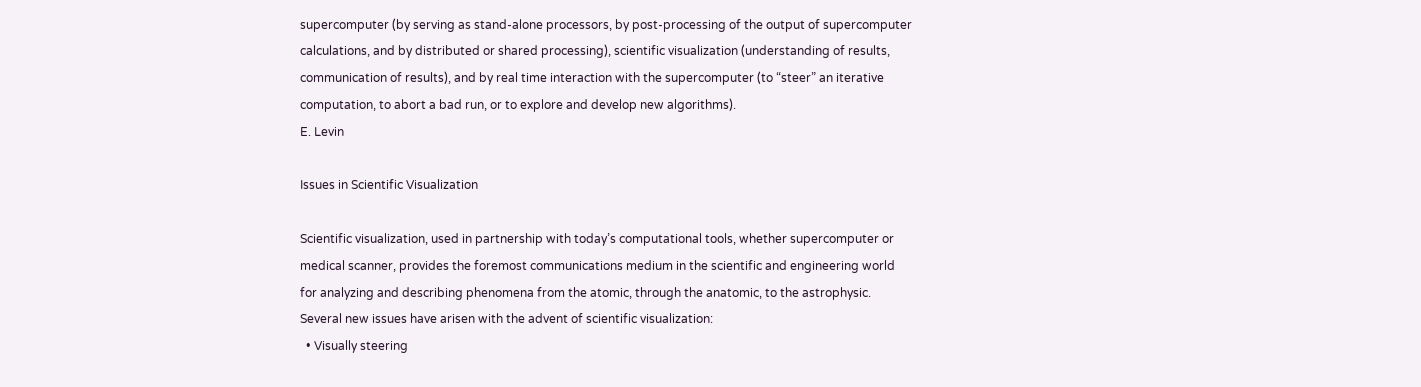supercomputer (by serving as stand-alone processors, by post-processing of the output of supercomputer calculations, and by distributed or shared processing), scientific visualization (understanding of results, communication of results), and by real time interaction with the supercomputer (to “steer” an iterative computation, to abort a bad run, or to explore and develop new algorithms).
E. Levin

Issues in Scientific Visualization

Scientific visualization, used in partnership with today’s computational tools, whether supercomputer or medical scanner, provides the foremost communications medium in the scientific and engineering world for analyzing and describing phenomena from the atomic, through the anatomic, to the astrophysic.
Several new issues have arisen with the advent of scientific visualization:
  • Visually steering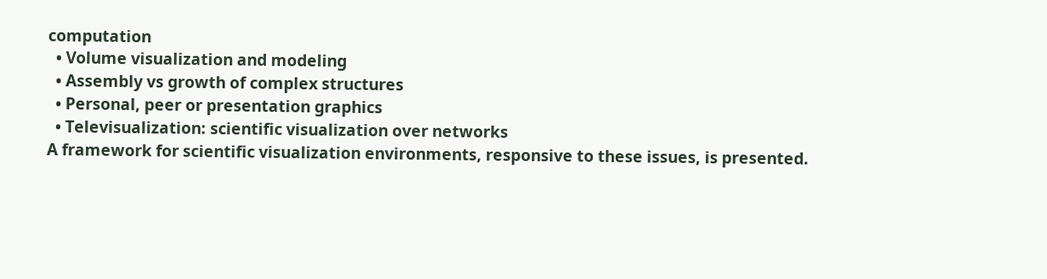computation
  • Volume visualization and modeling
  • Assembly vs growth of complex structures
  • Personal, peer or presentation graphics
  • Televisualization: scientific visualization over networks
A framework for scientific visualization environments, responsive to these issues, is presented.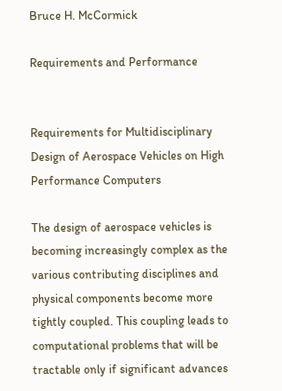Bruce H. McCormick

Requirements and Performance


Requirements for Multidisciplinary Design of Aerospace Vehicles on High Performance Computers

The design of aerospace vehicles is becoming increasingly complex as the various contributing disciplines and physical components become more tightly coupled. This coupling leads to computational problems that will be tractable only if significant advances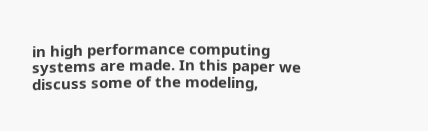in high performance computing systems are made. In this paper we discuss some of the modeling,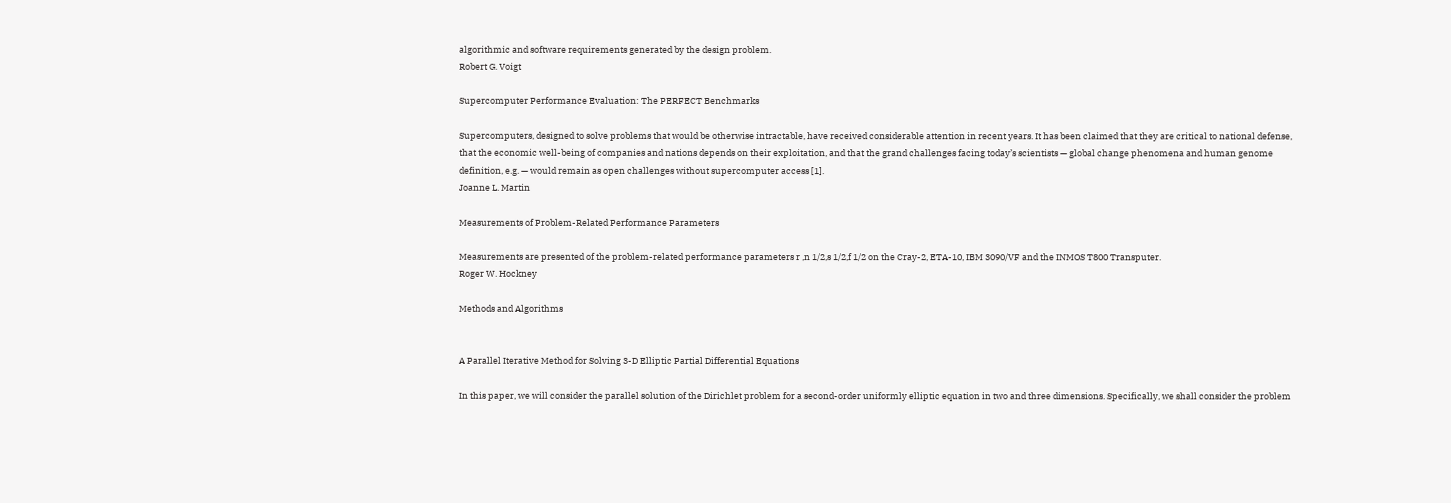algorithmic and software requirements generated by the design problem.
Robert G. Voigt

Supercomputer Performance Evaluation: The PERFECT Benchmarks

Supercomputers, designed to solve problems that would be otherwise intractable, have received considerable attention in recent years. It has been claimed that they are critical to national defense, that the economic well-being of companies and nations depends on their exploitation, and that the grand challenges facing today’s scientists — global change phenomena and human genome definition, e.g. — would remain as open challenges without supercomputer access [1].
Joanne L. Martin

Measurements of Problem-Related Performance Parameters

Measurements are presented of the problem-related performance parameters r ,n 1/2,s 1/2,f 1/2 on the Cray-2, ETA-10, IBM 3090/VF and the INMOS T800 Transputer.
Roger W. Hockney

Methods and Algorithms


A Parallel Iterative Method for Solving 3-D Elliptic Partial Differential Equations

In this paper, we will consider the parallel solution of the Dirichlet problem for a second-order uniformly elliptic equation in two and three dimensions. Specifically, we shall consider the problem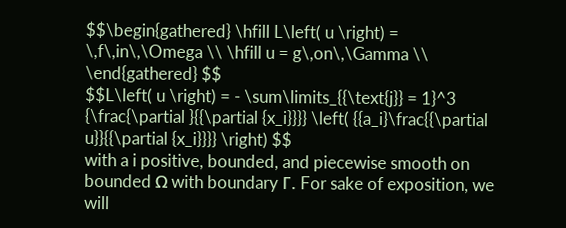$$\begin{gathered} \hfill L\left( u \right) = \,f\,in\,\Omega \\ \hfill u = g\,on\,\Gamma \\ \end{gathered} $$
$$L\left( u \right) = - \sum\limits_{{\text{j}} = 1}^3 {\frac{\partial }{{\partial {x_i}}}} \left( {{a_i}\frac{{\partial u}}{{\partial {x_i}}}} \right) $$
with a i positive, bounded, and piecewise smooth on bounded Ω with boundary Γ. For sake of exposition, we will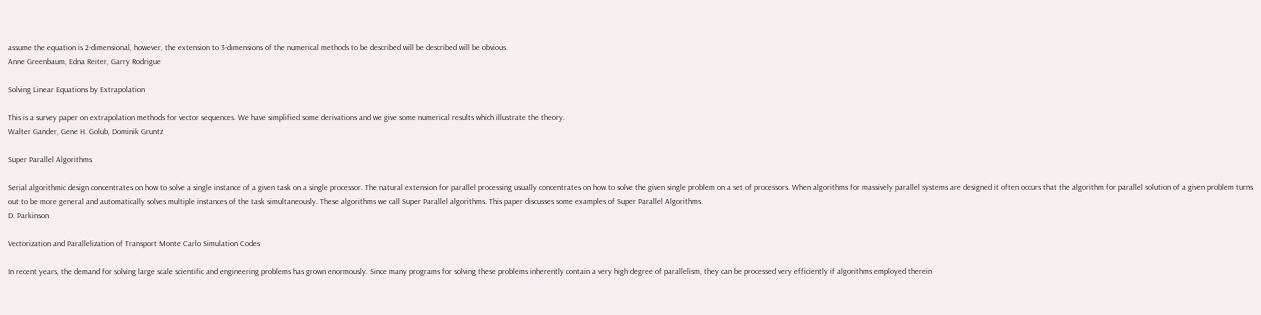assume the equation is 2-dimensional, however, the extension to 3-dimensions of the numerical methods to be described will be described will be obvious.
Anne Greenbaum, Edna Reiter, Garry Rodrigue

Solving Linear Equations by Extrapolation

This is a survey paper on extrapolation methods for vector sequences. We have simplified some derivations and we give some numerical results which illustrate the theory.
Walter Gander, Gene H. Golub, Dominik Gruntz

Super Parallel Algorithms

Serial algorithmic design concentrates on how to solve a single instance of a given task on a single processor. The natural extension for parallel processing usually concentrates on how to solve the given single problem on a set of processors. When algorithms for massively parallel systems are designed it often occurs that the algorithm for parallel solution of a given problem turns out to be more general and automatically solves multiple instances of the task simultaneously. These algorithms we call Super Parallel algorithms. This paper discusses some examples of Super Parallel Algorithms.
D. Parkinson

Vectorization and Parallelization of Transport Monte Carlo Simulation Codes

In recent years, the demand for solving large scale scientific and engineering problems has grown enormously. Since many programs for solving these problems inherently contain a very high degree of parallelism, they can be processed very efficiently if algorithms employed therein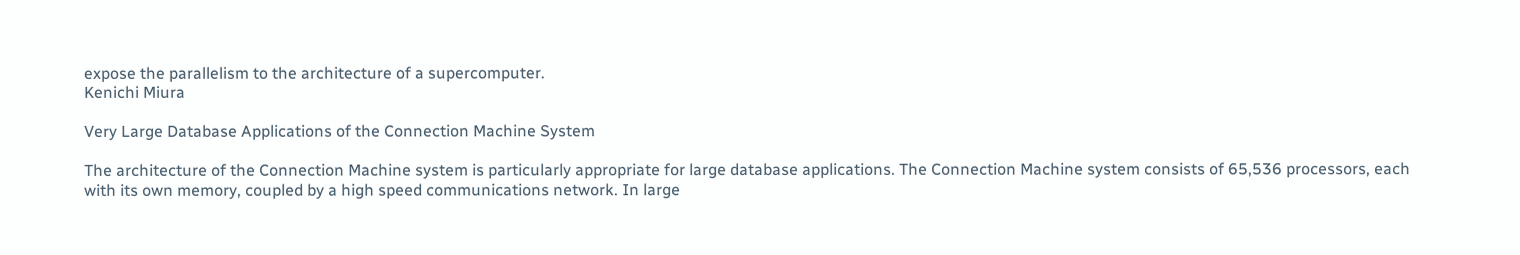expose the parallelism to the architecture of a supercomputer.
Kenichi Miura

Very Large Database Applications of the Connection Machine System

The architecture of the Connection Machine system is particularly appropriate for large database applications. The Connection Machine system consists of 65,536 processors, each with its own memory, coupled by a high speed communications network. In large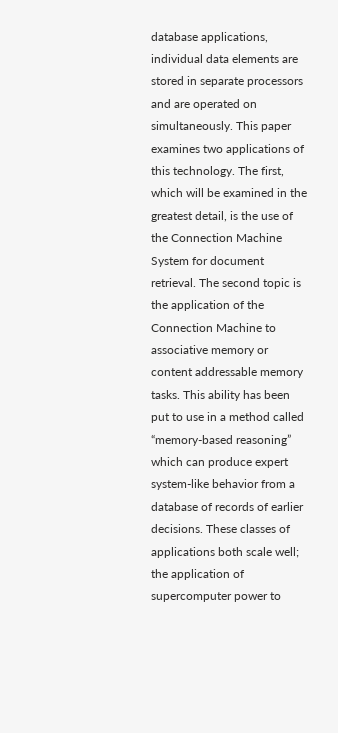database applications, individual data elements are stored in separate processors and are operated on simultaneously. This paper examines two applications of this technology. The first, which will be examined in the greatest detail, is the use of the Connection Machine System for document retrieval. The second topic is the application of the Connection Machine to associative memory or content addressable memory tasks. This ability has been put to use in a method called “memory-based reasoning” which can produce expert system-like behavior from a database of records of earlier decisions. These classes of applications both scale well; the application of supercomputer power to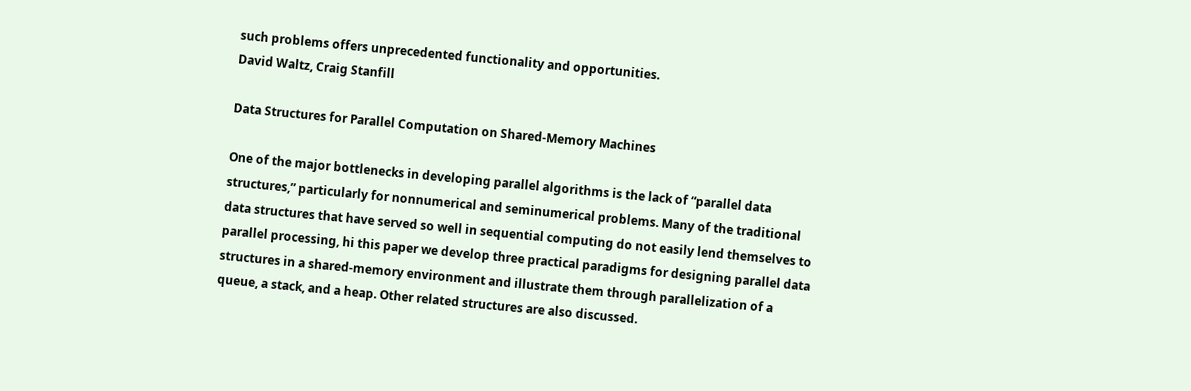such problems offers unprecedented functionality and opportunities.
David Waltz, Craig Stanfill

Data Structures for Parallel Computation on Shared-Memory Machines

One of the major bottlenecks in developing parallel algorithms is the lack of “parallel data structures,” particularly for nonnumerical and seminumerical problems. Many of the traditional data structures that have served so well in sequential computing do not easily lend themselves to parallel processing, hi this paper we develop three practical paradigms for designing parallel data structures in a shared-memory environment and illustrate them through parallelization of a queue, a stack, and a heap. Other related structures are also discussed.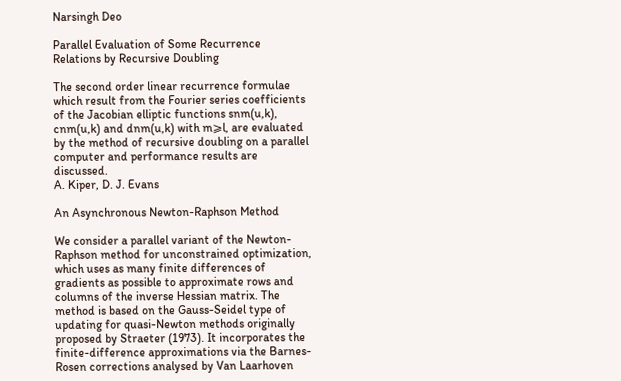Narsingh Deo

Parallel Evaluation of Some Recurrence Relations by Recursive Doubling

The second order linear recurrence formulae which result from the Fourier series coefficients of the Jacobian elliptic functions snm(u,k), cnm(u,k) and dnm(u,k) with m⩾l, are evaluated by the method of recursive doubling on a parallel computer and performance results are discussed.
A. Kiper, D. J. Evans

An Asynchronous Newton-Raphson Method

We consider a parallel variant of the Newton-Raphson method for unconstrained optimization, which uses as many finite differences of gradients as possible to approximate rows and columns of the inverse Hessian matrix. The method is based on the Gauss-Seidel type of updating for quasi-Newton methods originally proposed by Straeter (1973). It incorporates the finite-difference approximations via the Barnes-Rosen corrections analysed by Van Laarhoven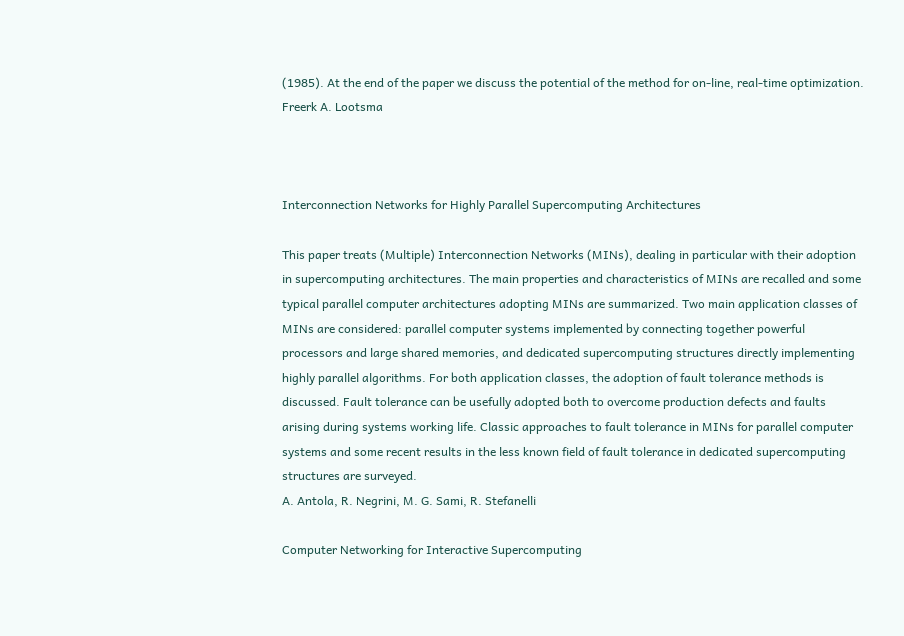(1985). At the end of the paper we discuss the potential of the method for on-line, real-time optimization.
Freerk A. Lootsma



Interconnection Networks for Highly Parallel Supercomputing Architectures

This paper treats (Multiple) Interconnection Networks (MINs), dealing in particular with their adoption in supercomputing architectures. The main properties and characteristics of MINs are recalled and some typical parallel computer architectures adopting MINs are summarized. Two main application classes of MINs are considered: parallel computer systems implemented by connecting together powerful processors and large shared memories, and dedicated supercomputing structures directly implementing highly parallel algorithms. For both application classes, the adoption of fault tolerance methods is discussed. Fault tolerance can be usefully adopted both to overcome production defects and faults arising during systems working life. Classic approaches to fault tolerance in MINs for parallel computer systems and some recent results in the less known field of fault tolerance in dedicated supercomputing structures are surveyed.
A. Antola, R. Negrini, M. G. Sami, R. Stefanelli

Computer Networking for Interactive Supercomputing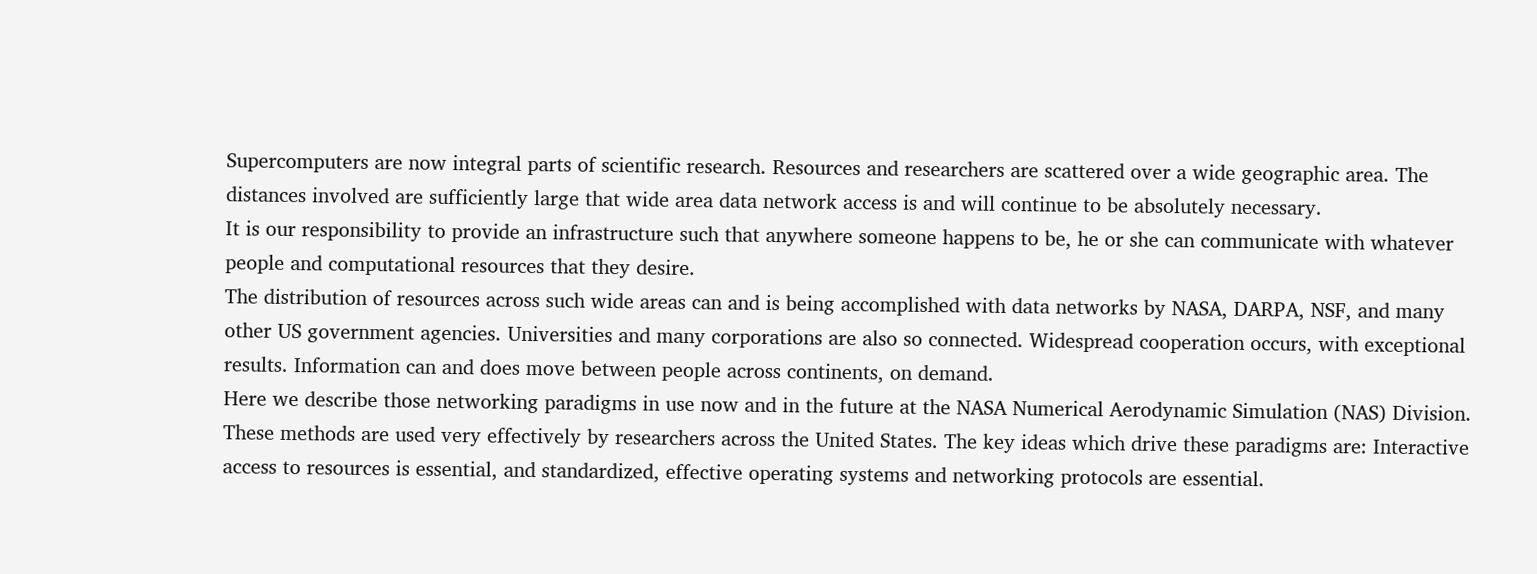Supercomputers are now integral parts of scientific research. Resources and researchers are scattered over a wide geographic area. The distances involved are sufficiently large that wide area data network access is and will continue to be absolutely necessary.
It is our responsibility to provide an infrastructure such that anywhere someone happens to be, he or she can communicate with whatever people and computational resources that they desire.
The distribution of resources across such wide areas can and is being accomplished with data networks by NASA, DARPA, NSF, and many other US government agencies. Universities and many corporations are also so connected. Widespread cooperation occurs, with exceptional results. Information can and does move between people across continents, on demand.
Here we describe those networking paradigms in use now and in the future at the NASA Numerical Aerodynamic Simulation (NAS) Division. These methods are used very effectively by researchers across the United States. The key ideas which drive these paradigms are: Interactive access to resources is essential, and standardized, effective operating systems and networking protocols are essential.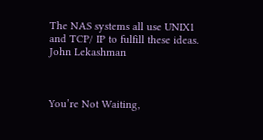The NAS systems all use UNIX1 and TCP/ IP to fulfill these ideas.
John Lekashman



You’re Not Waiting,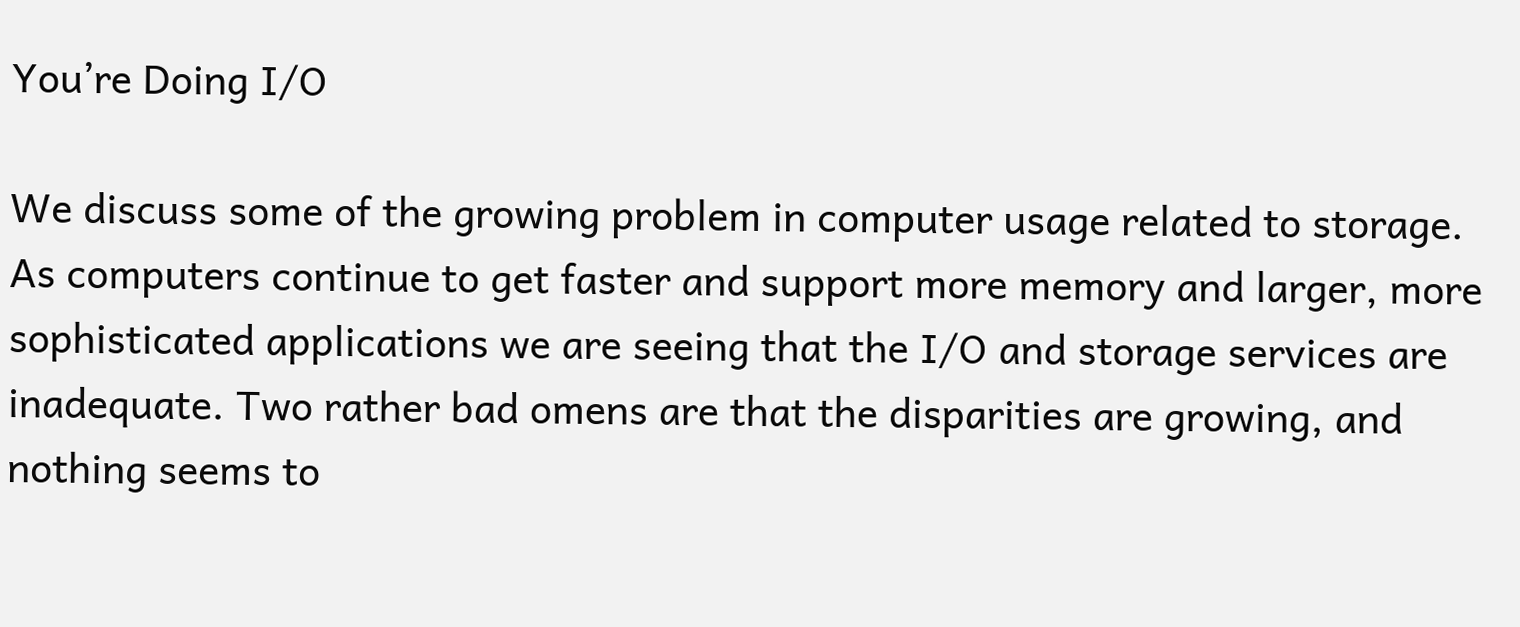You’re Doing I/O

We discuss some of the growing problem in computer usage related to storage. As computers continue to get faster and support more memory and larger, more sophisticated applications we are seeing that the I/O and storage services are inadequate. Two rather bad omens are that the disparities are growing, and nothing seems to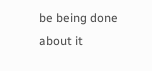be being done about it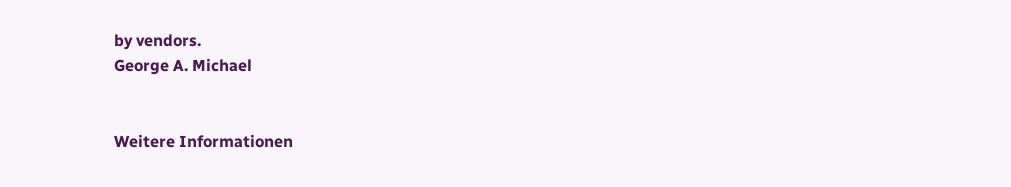by vendors.
George A. Michael


Weitere Informationen